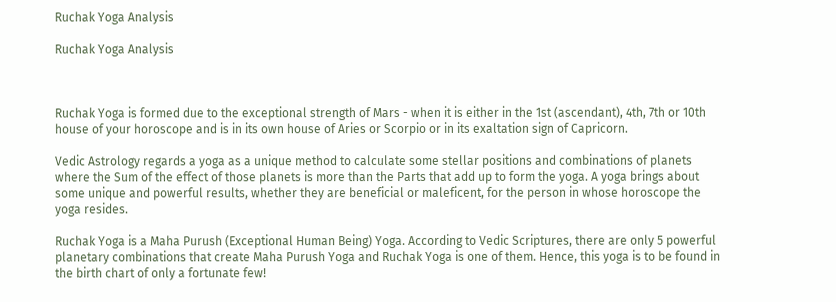Ruchak Yoga Analysis

Ruchak Yoga Analysis



Ruchak Yoga is formed due to the exceptional strength of Mars - when it is either in the 1st (ascendant), 4th, 7th or 10th house of your horoscope and is in its own house of Aries or Scorpio or in its exaltation sign of Capricorn.

Vedic Astrology regards a yoga as a unique method to calculate some stellar positions and combinations of planets where the Sum of the effect of those planets is more than the Parts that add up to form the yoga. A yoga brings about some unique and powerful results, whether they are beneficial or maleficent, for the person in whose horoscope the yoga resides.

Ruchak Yoga is a Maha Purush (Exceptional Human Being) Yoga. According to Vedic Scriptures, there are only 5 powerful planetary combinations that create Maha Purush Yoga and Ruchak Yoga is one of them. Hence, this yoga is to be found in the birth chart of only a fortunate few!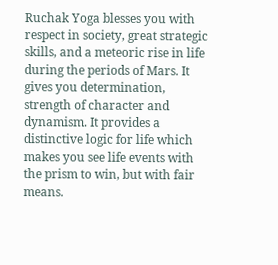Ruchak Yoga blesses you with respect in society, great strategic skills, and a meteoric rise in life during the periods of Mars. It gives you determination, strength of character and dynamism. It provides a distinctive logic for life which makes you see life events with the prism to win, but with fair means.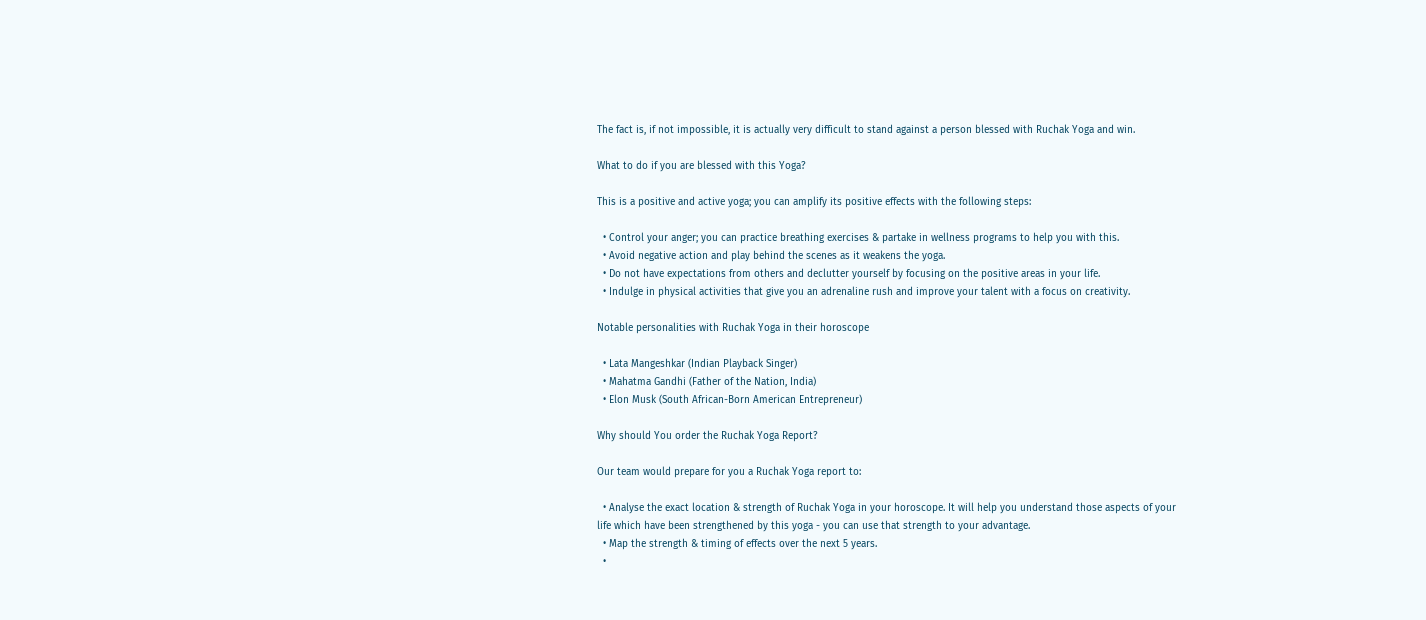The fact is, if not impossible, it is actually very difficult to stand against a person blessed with Ruchak Yoga and win.

What to do if you are blessed with this Yoga?

This is a positive and active yoga; you can amplify its positive effects with the following steps:

  • Control your anger; you can practice breathing exercises & partake in wellness programs to help you with this.
  • Avoid negative action and play behind the scenes as it weakens the yoga.
  • Do not have expectations from others and declutter yourself by focusing on the positive areas in your life.
  • Indulge in physical activities that give you an adrenaline rush and improve your talent with a focus on creativity.

Notable personalities with Ruchak Yoga in their horoscope

  • Lata Mangeshkar (Indian Playback Singer)
  • Mahatma Gandhi (Father of the Nation, India)
  • Elon Musk (South African-Born American Entrepreneur)

Why should You order the Ruchak Yoga Report?

Our team would prepare for you a Ruchak Yoga report to:

  • Analyse the exact location & strength of Ruchak Yoga in your horoscope. It will help you understand those aspects of your life which have been strengthened by this yoga - you can use that strength to your advantage.
  • Map the strength & timing of effects over the next 5 years.
  •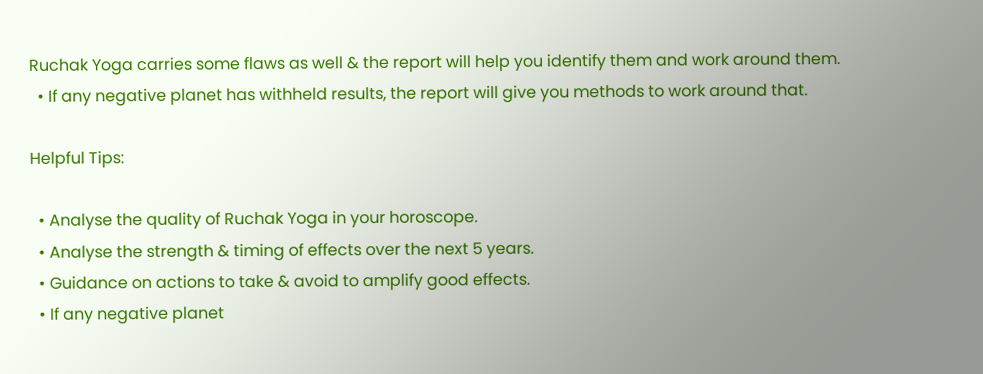Ruchak Yoga carries some flaws as well & the report will help you identify them and work around them.
  • If any negative planet has withheld results, the report will give you methods to work around that.

Helpful Tips:

  • Analyse the quality of Ruchak Yoga in your horoscope.
  • Analyse the strength & timing of effects over the next 5 years.
  • Guidance on actions to take & avoid to amplify good effects.
  • If any negative planet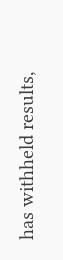has withheld results,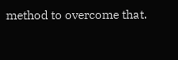method to overcome that.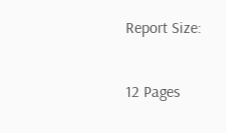Report Size:

12 Pages